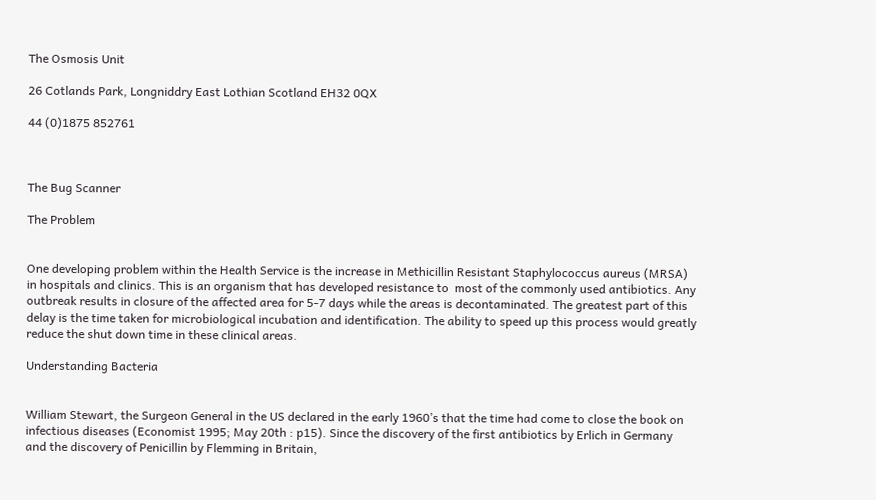The Osmosis Unit

26 Cotlands Park, Longniddry East Lothian Scotland EH32 0QX

44 (0)1875 852761



The Bug Scanner

The Problem


One developing problem within the Health Service is the increase in Methicillin Resistant Staphylococcus aureus (MRSA) in hospitals and clinics. This is an organism that has developed resistance to  most of the commonly used antibiotics. Any outbreak results in closure of the affected area for 5-7 days while the areas is decontaminated. The greatest part of this delay is the time taken for microbiological incubation and identification. The ability to speed up this process would greatly reduce the shut down time in these clinical areas.

Understanding Bacteria


William Stewart, the Surgeon General in the US declared in the early 1960’s that the time had come to close the book on infectious diseases (Economist 1995; May 20th : p15). Since the discovery of the first antibiotics by Erlich in Germany and the discovery of Penicillin by Flemming in Britain,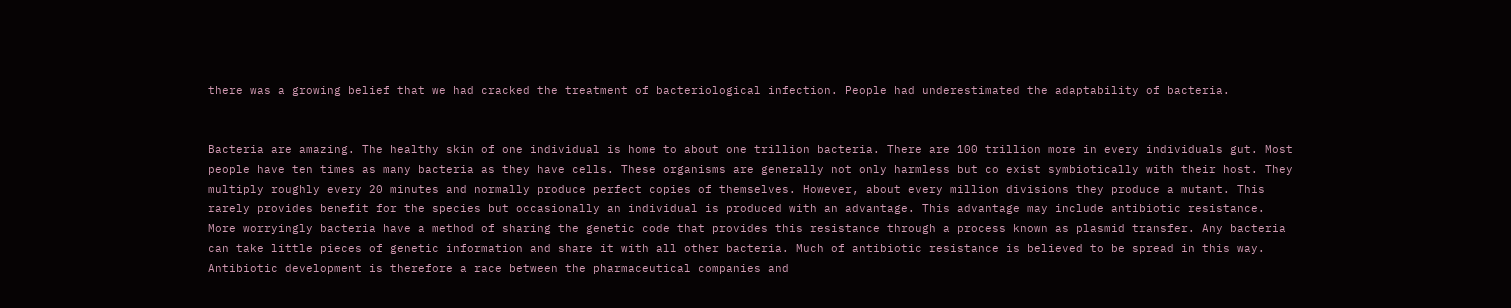there was a growing belief that we had cracked the treatment of bacteriological infection. People had underestimated the adaptability of bacteria.


Bacteria are amazing. The healthy skin of one individual is home to about one trillion bacteria. There are 100 trillion more in every individuals gut. Most people have ten times as many bacteria as they have cells. These organisms are generally not only harmless but co exist symbiotically with their host. They multiply roughly every 20 minutes and normally produce perfect copies of themselves. However, about every million divisions they produce a mutant. This rarely provides benefit for the species but occasionally an individual is produced with an advantage. This advantage may include antibiotic resistance. More worryingly bacteria have a method of sharing the genetic code that provides this resistance through a process known as plasmid transfer. Any bacteria can take little pieces of genetic information and share it with all other bacteria. Much of antibiotic resistance is believed to be spread in this way. Antibiotic development is therefore a race between the pharmaceutical companies and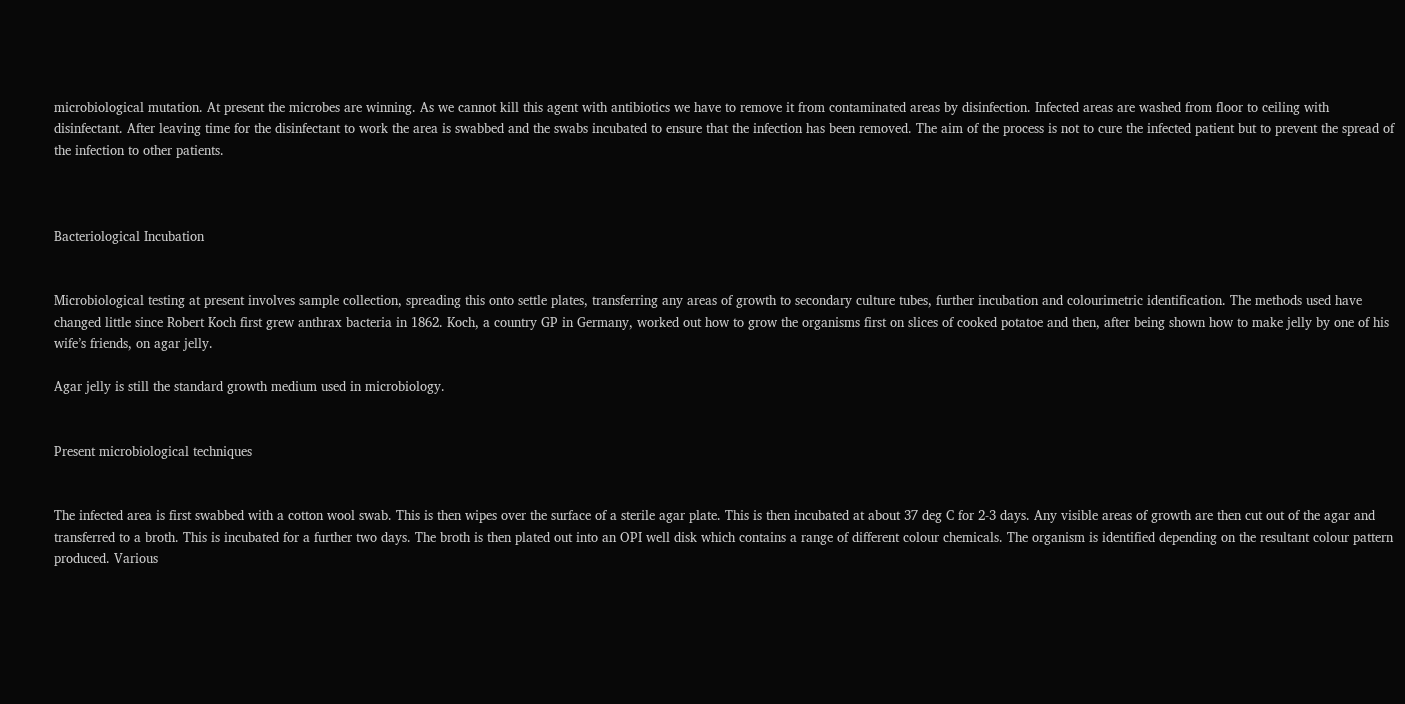microbiological mutation. At present the microbes are winning. As we cannot kill this agent with antibiotics we have to remove it from contaminated areas by disinfection. Infected areas are washed from floor to ceiling with disinfectant. After leaving time for the disinfectant to work the area is swabbed and the swabs incubated to ensure that the infection has been removed. The aim of the process is not to cure the infected patient but to prevent the spread of the infection to other patients.



Bacteriological Incubation


Microbiological testing at present involves sample collection, spreading this onto settle plates, transferring any areas of growth to secondary culture tubes, further incubation and colourimetric identification. The methods used have changed little since Robert Koch first grew anthrax bacteria in 1862. Koch, a country GP in Germany, worked out how to grow the organisms first on slices of cooked potatoe and then, after being shown how to make jelly by one of his wife’s friends, on agar jelly.

Agar jelly is still the standard growth medium used in microbiology.


Present microbiological techniques


The infected area is first swabbed with a cotton wool swab. This is then wipes over the surface of a sterile agar plate. This is then incubated at about 37 deg C for 2-3 days. Any visible areas of growth are then cut out of the agar and transferred to a broth. This is incubated for a further two days. The broth is then plated out into an OPI well disk which contains a range of different colour chemicals. The organism is identified depending on the resultant colour pattern produced. Various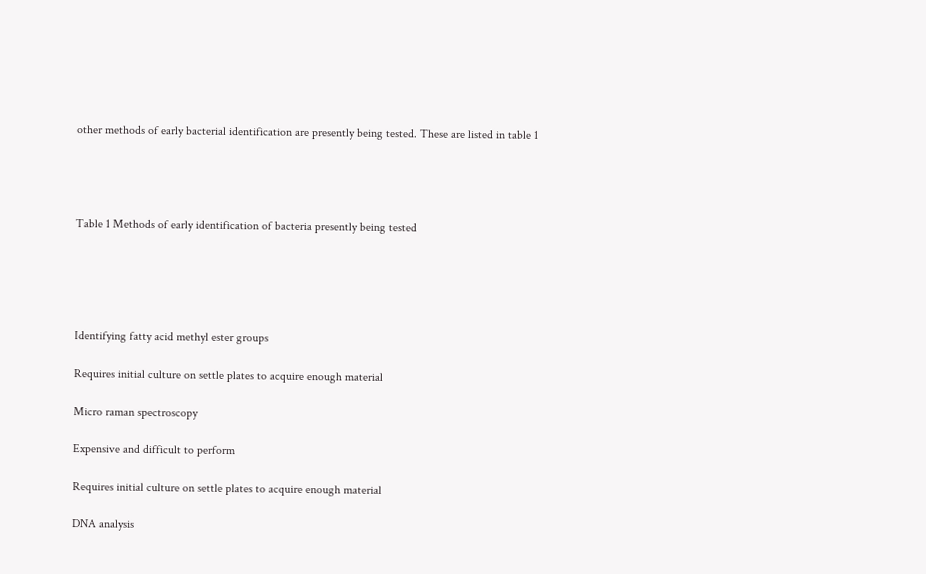other methods of early bacterial identification are presently being tested. These are listed in table 1




Table 1 Methods of early identification of bacteria presently being tested





Identifying fatty acid methyl ester groups

Requires initial culture on settle plates to acquire enough material

Micro raman spectroscopy

Expensive and difficult to perform

Requires initial culture on settle plates to acquire enough material

DNA analysis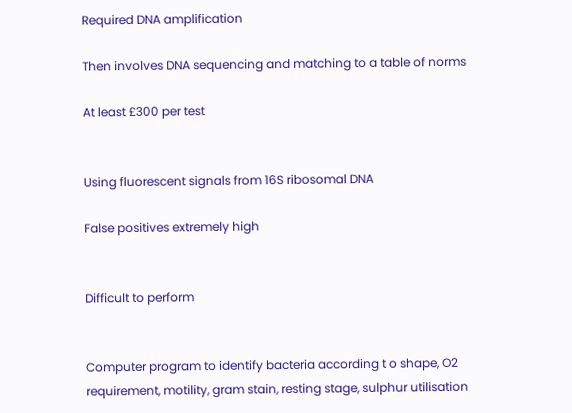Required DNA amplification

Then involves DNA sequencing and matching to a table of norms

At least £300 per test


Using fluorescent signals from 16S ribosomal DNA

False positives extremely high


Difficult to perform


Computer program to identify bacteria according t o shape, O2 requirement, motility, gram stain, resting stage, sulphur utilisation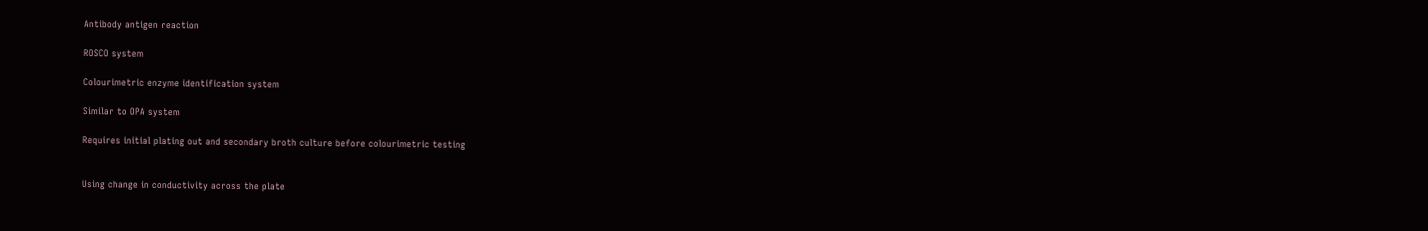Antibody antigen reaction

ROSCO system

Colourimetric enzyme identification system

Similar to OPA system

Requires initial plating out and secondary broth culture before colourimetric testing


Using change in conductivity across the plate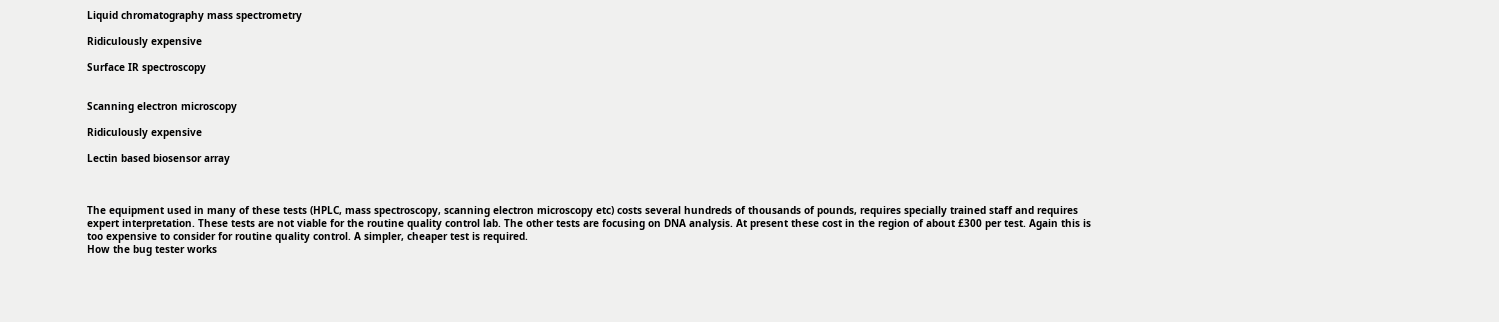Liquid chromatography mass spectrometry

Ridiculously expensive

Surface IR spectroscopy


Scanning electron microscopy

Ridiculously expensive

Lectin based biosensor array



The equipment used in many of these tests (HPLC, mass spectroscopy, scanning electron microscopy etc) costs several hundreds of thousands of pounds, requires specially trained staff and requires expert interpretation. These tests are not viable for the routine quality control lab. The other tests are focusing on DNA analysis. At present these cost in the region of about £300 per test. Again this is too expensive to consider for routine quality control. A simpler, cheaper test is required.
How the bug tester works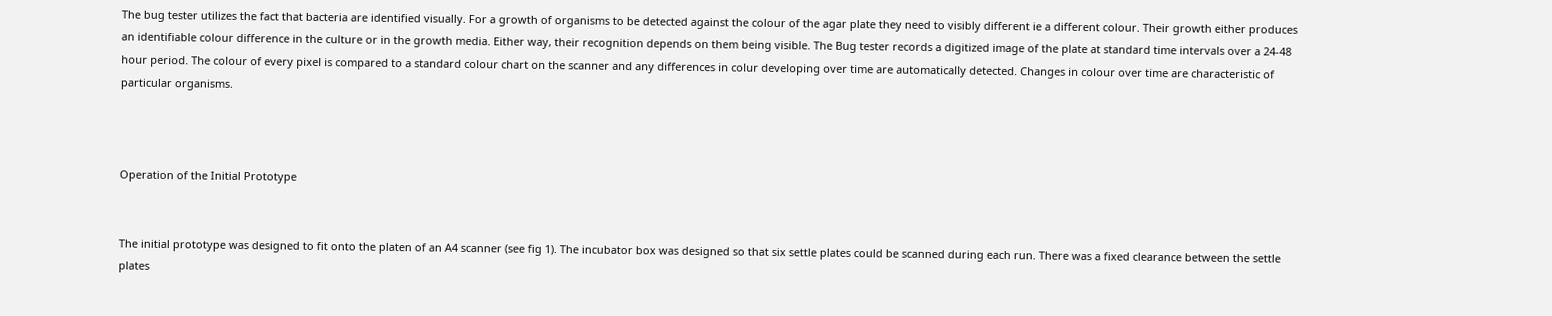The bug tester utilizes the fact that bacteria are identified visually. For a growth of organisms to be detected against the colour of the agar plate they need to visibly different ie a different colour. Their growth either produces an identifiable colour difference in the culture or in the growth media. Either way, their recognition depends on them being visible. The Bug tester records a digitized image of the plate at standard time intervals over a 24-48 hour period. The colour of every pixel is compared to a standard colour chart on the scanner and any differences in colur developing over time are automatically detected. Changes in colour over time are characteristic of particular organisms.



Operation of the Initial Prototype


The initial prototype was designed to fit onto the platen of an A4 scanner (see fig 1). The incubator box was designed so that six settle plates could be scanned during each run. There was a fixed clearance between the settle plates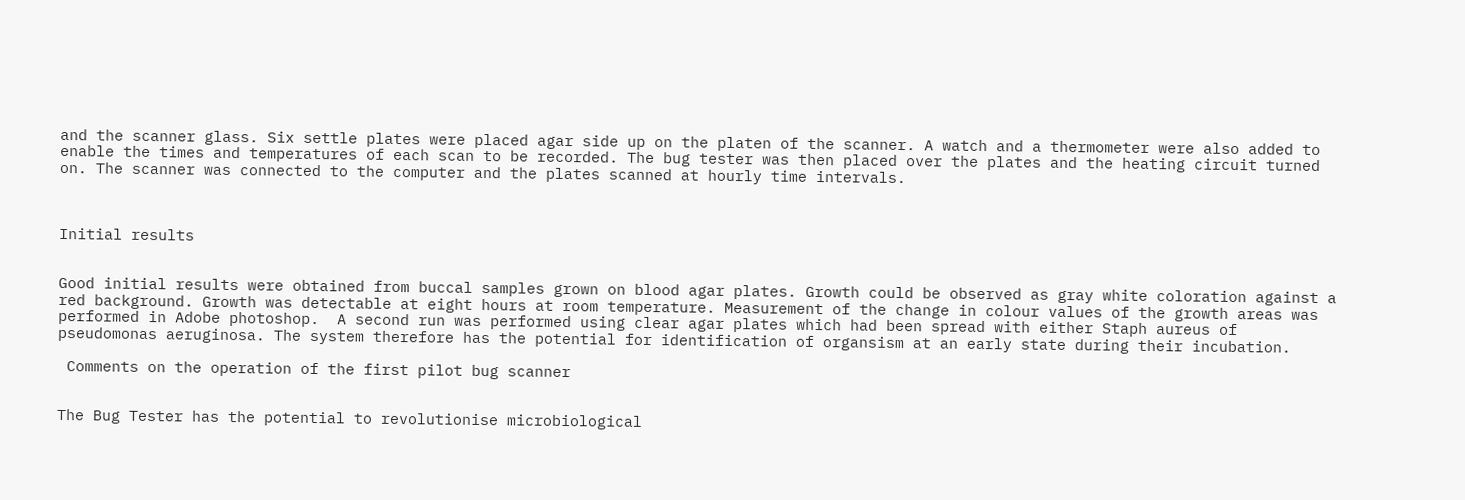and the scanner glass. Six settle plates were placed agar side up on the platen of the scanner. A watch and a thermometer were also added to enable the times and temperatures of each scan to be recorded. The bug tester was then placed over the plates and the heating circuit turned on. The scanner was connected to the computer and the plates scanned at hourly time intervals.



Initial results


Good initial results were obtained from buccal samples grown on blood agar plates. Growth could be observed as gray white coloration against a red background. Growth was detectable at eight hours at room temperature. Measurement of the change in colour values of the growth areas was performed in Adobe photoshop.  A second run was performed using clear agar plates which had been spread with either Staph aureus of pseudomonas aeruginosa. The system therefore has the potential for identification of organsism at an early state during their incubation.

 Comments on the operation of the first pilot bug scanner


The Bug Tester has the potential to revolutionise microbiological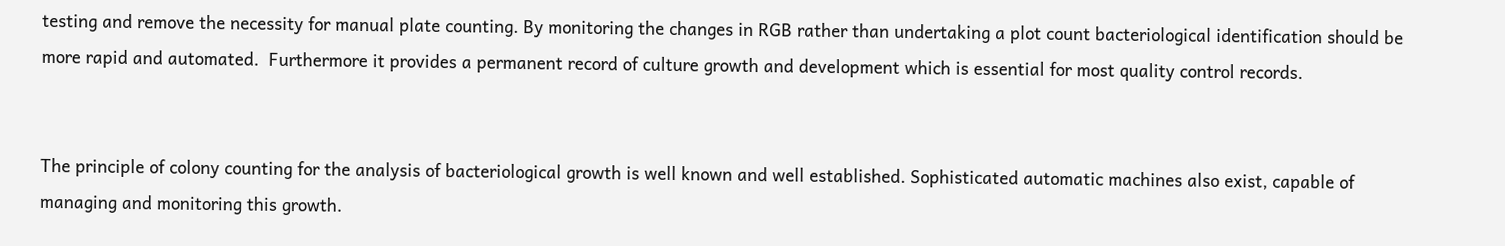testing and remove the necessity for manual plate counting. By monitoring the changes in RGB rather than undertaking a plot count bacteriological identification should be more rapid and automated.  Furthermore it provides a permanent record of culture growth and development which is essential for most quality control records.


The principle of colony counting for the analysis of bacteriological growth is well known and well established. Sophisticated automatic machines also exist, capable of managing and monitoring this growth.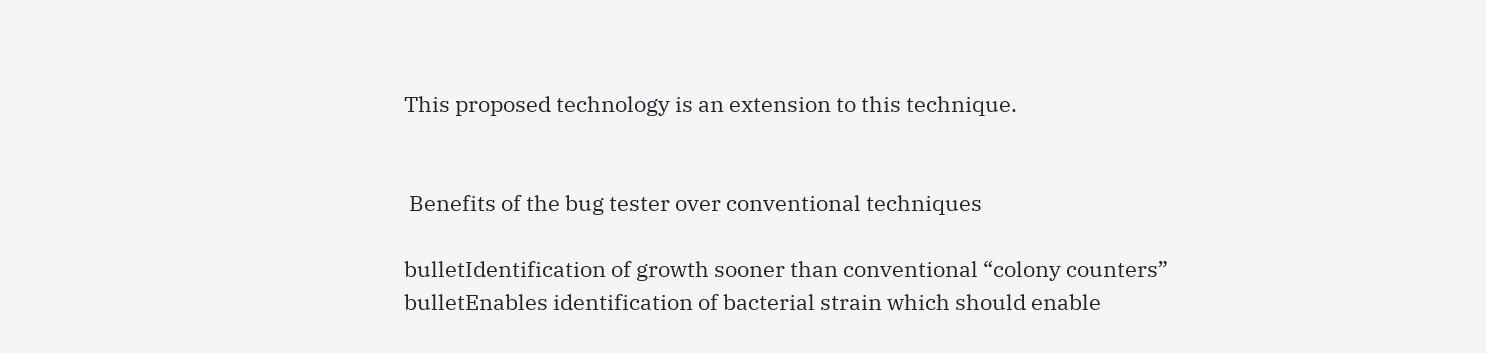This proposed technology is an extension to this technique.


 Benefits of the bug tester over conventional techniques

bulletIdentification of growth sooner than conventional “colony counters”
bulletEnables identification of bacterial strain which should enable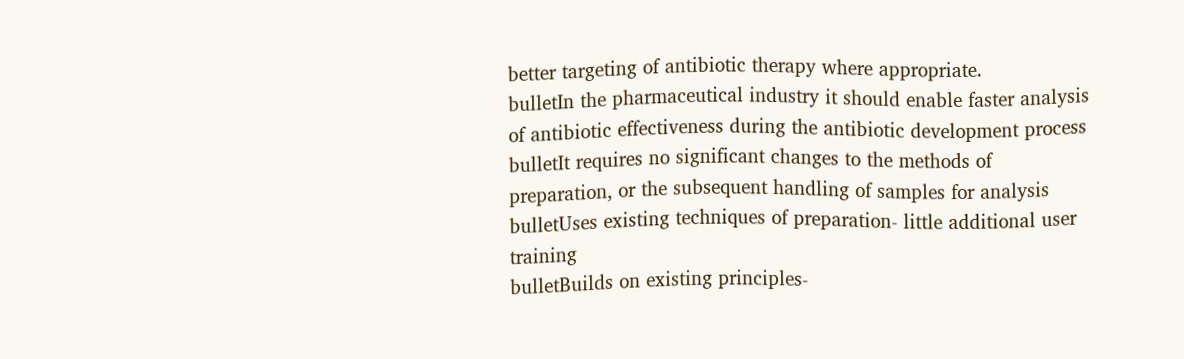better targeting of antibiotic therapy where appropriate.
bulletIn the pharmaceutical industry it should enable faster analysis of antibiotic effectiveness during the antibiotic development process
bulletIt requires no significant changes to the methods of preparation, or the subsequent handling of samples for analysis
bulletUses existing techniques of preparation- little additional user training
bulletBuilds on existing principles-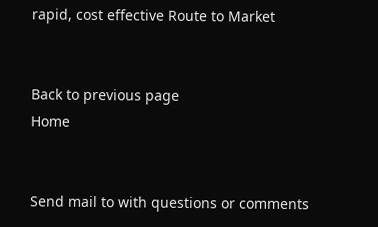rapid, cost effective Route to Market


Back to previous page                                Home


Send mail to with questions or comments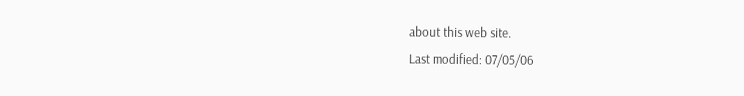about this web site.
Last modified: 07/05/06